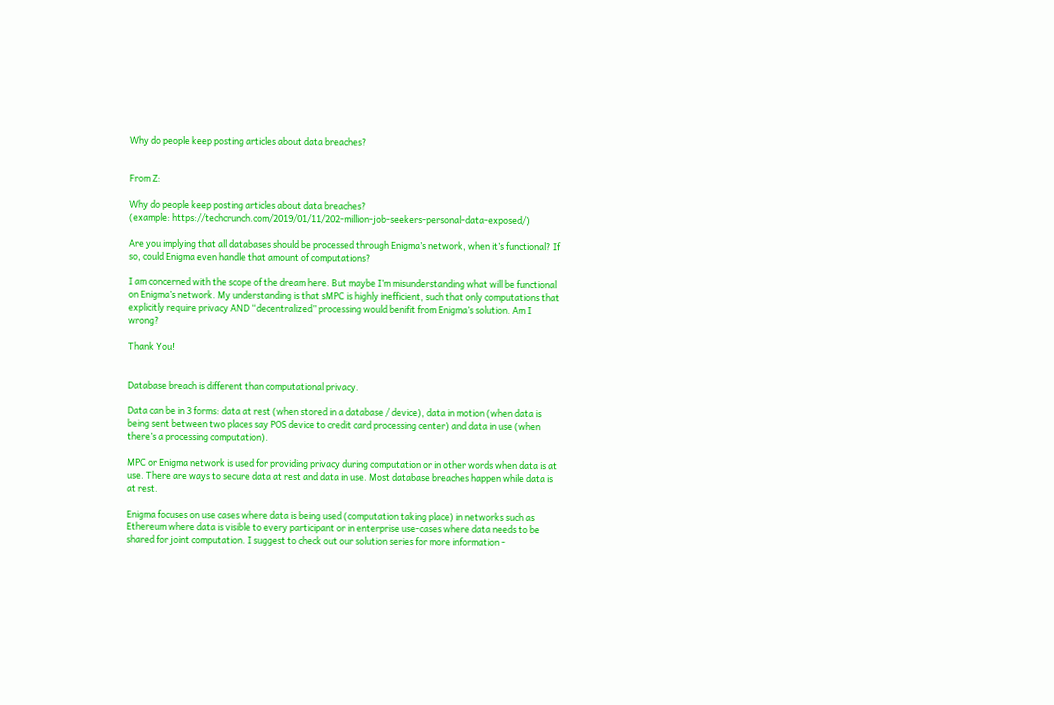Why do people keep posting articles about data breaches?


From Z:

Why do people keep posting articles about data breaches?
(example: https://techcrunch.com/2019/01/11/202-million-job-seekers-personal-data-exposed/)

Are you implying that all databases should be processed through Enigma’s network, when it’s functional? If so, could Enigma even handle that amount of computations?

I am concerned with the scope of the dream here. But maybe I’m misunderstanding what will be functional on Enigma’s network. My understanding is that sMPC is highly inefficient, such that only computations that explicitly require privacy AND “decentralized” processing would benifit from Enigma’s solution. Am I wrong?

Thank You!


Database breach is different than computational privacy.

Data can be in 3 forms: data at rest (when stored in a database / device), data in motion (when data is being sent between two places say POS device to credit card processing center) and data in use (when there’s a processing computation).

MPC or Enigma network is used for providing privacy during computation or in other words when data is at use. There are ways to secure data at rest and data in use. Most database breaches happen while data is at rest.

Enigma focuses on use cases where data is being used (computation taking place) in networks such as Ethereum where data is visible to every participant or in enterprise use-cases where data needs to be shared for joint computation. I suggest to check out our solution series for more information -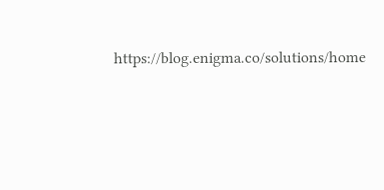https://blog.enigma.co/solutions/home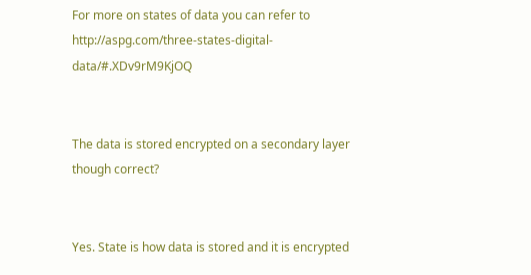For more on states of data you can refer to http://aspg.com/three-states-digital-data/#.XDv9rM9KjOQ


The data is stored encrypted on a secondary layer though correct?


Yes. State is how data is stored and it is encrypted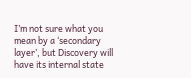I’m not sure what you mean by a ‘secondary layer’, but Discovery will have its internal state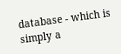database - which is simply a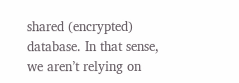shared (encrypted) database. In that sense, we aren’t relying on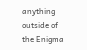anything outside of the Enigma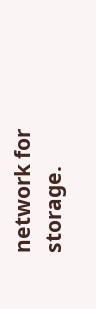network for storage.